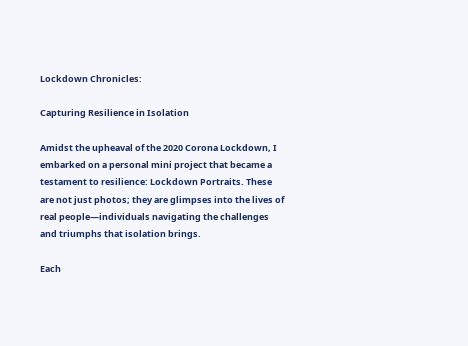Lockdown Chronicles:

Capturing Resilience in Isolation

Amidst the upheaval of the 2020 Corona Lockdown, I embarked on a personal mini project that became a testament to resilience: Lockdown Portraits. These are not just photos; they are glimpses into the lives of real people—individuals navigating the challenges and triumphs that isolation brings.

Each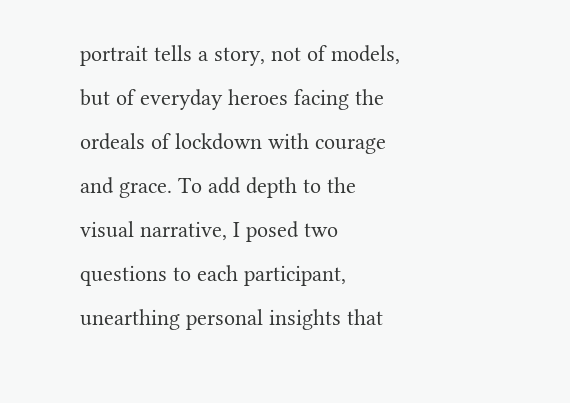portrait tells a story, not of models, but of everyday heroes facing the ordeals of lockdown with courage and grace. To add depth to the visual narrative, I posed two questions to each participant, unearthing personal insights that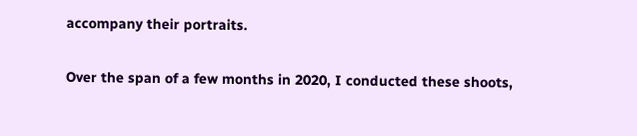accompany their portraits.

Over the span of a few months in 2020, I conducted these shoots,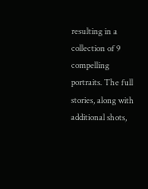resulting in a collection of 9 compelling portraits. The full stories, along with additional shots,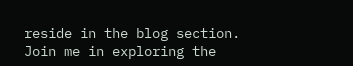reside in the blog section. Join me in exploring the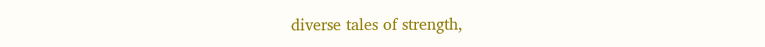diverse tales of strength,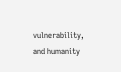vulnerability, and humanity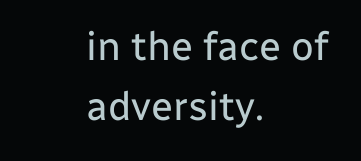in the face of adversity.